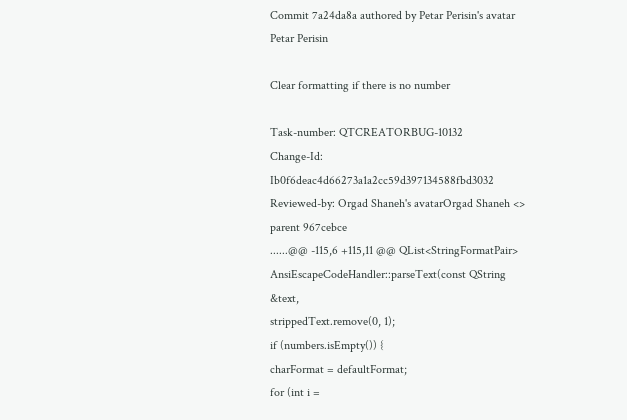Commit 7a24da8a authored by Petar Perisin's avatar Petar Perisin

Clear formatting if there is no number

Task-number: QTCREATORBUG-10132
Change-Id: Ib0f6deac4d66273a1a2cc59d397134588fbd3032
Reviewed-by: Orgad Shaneh's avatarOrgad Shaneh <>
parent 967cebce
......@@ -115,6 +115,11 @@ QList<StringFormatPair> AnsiEscapeCodeHandler::parseText(const QString &text,
strippedText.remove(0, 1);
if (numbers.isEmpty()) {
charFormat = defaultFormat;
for (int i =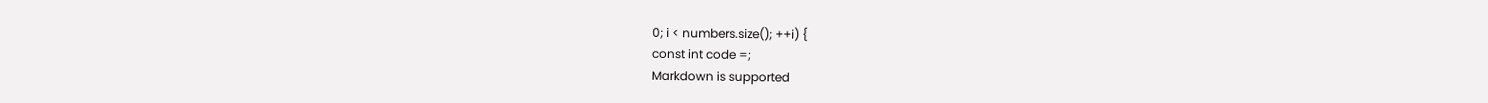0; i < numbers.size(); ++i) {
const int code =;
Markdown is supported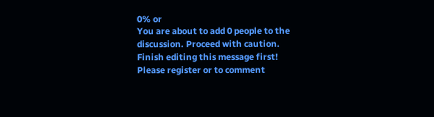0% or
You are about to add 0 people to the discussion. Proceed with caution.
Finish editing this message first!
Please register or to comment